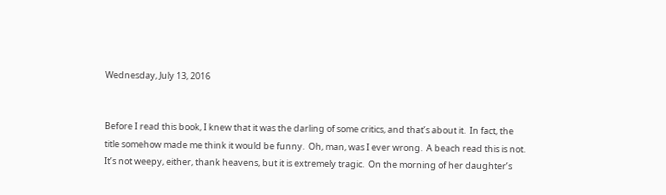Wednesday, July 13, 2016


Before I read this book, I knew that it was the darling of some critics, and that’s about it.  In fact, the title somehow made me think it would be funny.  Oh, man, was I ever wrong.  A beach read this is not.  It’s not weepy, either, thank heavens, but it is extremely tragic.  On the morning of her daughter’s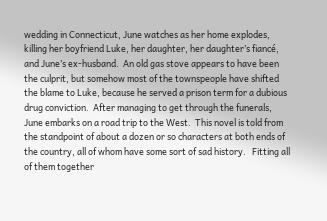wedding in Connecticut, June watches as her home explodes, killing her boyfriend Luke, her daughter, her daughter’s fiancé, and June’s ex-husband.  An old gas stove appears to have been the culprit, but somehow most of the townspeople have shifted the blame to Luke, because he served a prison term for a dubious drug conviction.  After managing to get through the funerals, June embarks on a road trip to the West.  This novel is told from the standpoint of about a dozen or so characters at both ends of the country, all of whom have some sort of sad history.   Fitting all of them together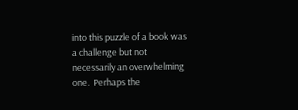into this puzzle of a book was a challenge but not necessarily an overwhelming one.  Perhaps the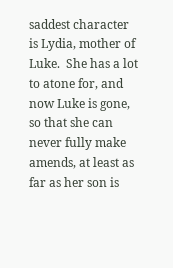saddest character is Lydia, mother of Luke.  She has a lot to atone for, and now Luke is gone, so that she can never fully make amends, at least as far as her son is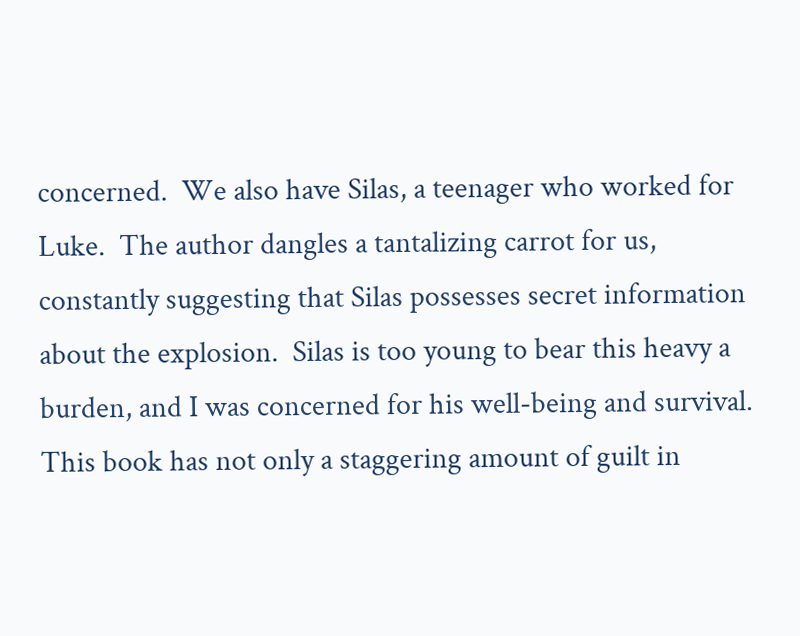concerned.  We also have Silas, a teenager who worked for Luke.  The author dangles a tantalizing carrot for us, constantly suggesting that Silas possesses secret information about the explosion.  Silas is too young to bear this heavy a burden, and I was concerned for his well-being and survival.  This book has not only a staggering amount of guilt in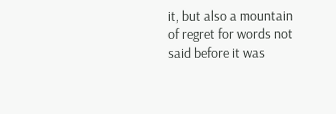it, but also a mountain of regret for words not said before it was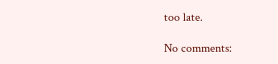too late.

No comments: